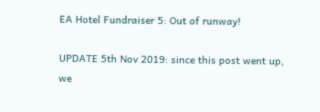EA Hotel Fundraiser 5: Out of runway!

UPDATE 5th Nov 2019: since this post went up, we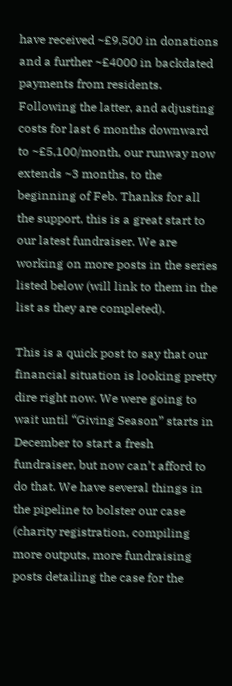have received ~£9,500 in donations and a further ~£4000 in backdated payments from residents. Following the latter, and adjusting costs for last 6 months downward to ~£5,100/month, our runway now extends ~3 months, to the beginning of Feb. Thanks for all the support, this is a great start to our latest fundraiser. We are working on more posts in the series listed below (will link to them in the list as they are completed).

This is a quick post to say that our financial situation is looking pretty dire right now. We were going to wait until “Giving Season” starts in December to start a fresh fundraiser, but now can’t afford to do that. We have several things in the pipeline to bolster our case (charity registration, compiling more outputs, more fundraising posts detailing the case for the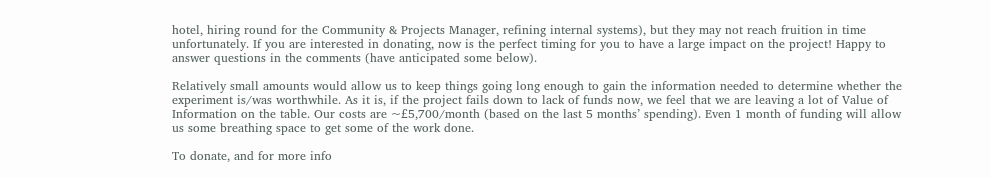hotel, hiring round for the Community & Projects Manager, refining internal systems), but they may not reach fruition in time unfortunately. If you are interested in donating, now is the perfect timing for you to have a large impact on the project! Happy to answer questions in the comments (have anticipated some below).

Relatively small amounts would allow us to keep things going long enough to gain the information needed to determine whether the experiment is/was worthwhile. As it is, if the project fails down to lack of funds now, we feel that we are leaving a lot of Value of Information on the table. Our costs are ~£5,700/month (based on the last 5 months’ spending). Even 1 month of funding will allow us some breathing space to get some of the work done.

To donate, and for more info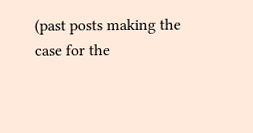(past posts making the case for the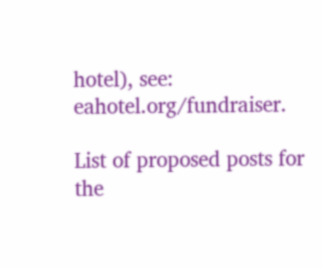hotel), see: eahotel.org/fundraiser.

List of proposed posts for the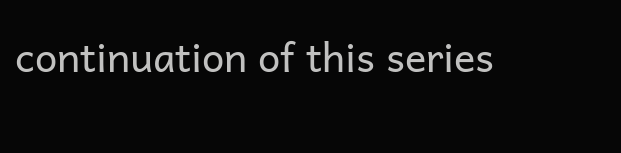continuation of this series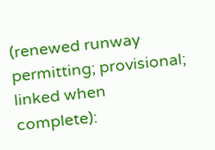(renewed runway permitting; provisional; linked when complete):